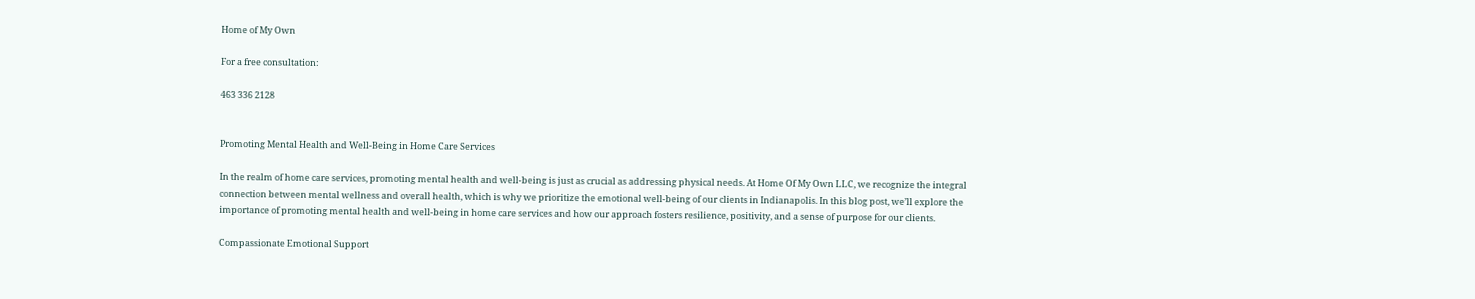Home of My Own

For a free consultation:

463 336 2128


Promoting Mental Health and Well-Being in Home Care Services

In the realm of home care services, promoting mental health and well-being is just as crucial as addressing physical needs. At Home Of My Own LLC, we recognize the integral connection between mental wellness and overall health, which is why we prioritize the emotional well-being of our clients in Indianapolis. In this blog post, we’ll explore the importance of promoting mental health and well-being in home care services and how our approach fosters resilience, positivity, and a sense of purpose for our clients.

Compassionate Emotional Support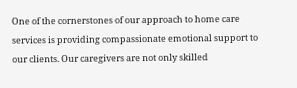One of the cornerstones of our approach to home care services is providing compassionate emotional support to our clients. Our caregivers are not only skilled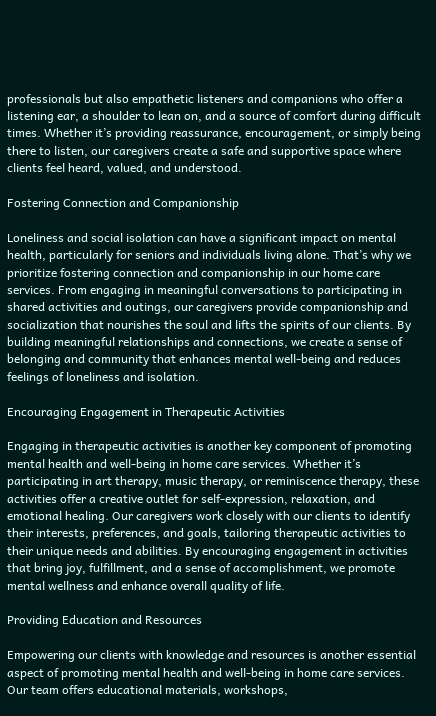professionals but also empathetic listeners and companions who offer a listening ear, a shoulder to lean on, and a source of comfort during difficult times. Whether it’s providing reassurance, encouragement, or simply being there to listen, our caregivers create a safe and supportive space where clients feel heard, valued, and understood.

Fostering Connection and Companionship

Loneliness and social isolation can have a significant impact on mental health, particularly for seniors and individuals living alone. That’s why we prioritize fostering connection and companionship in our home care services. From engaging in meaningful conversations to participating in shared activities and outings, our caregivers provide companionship and socialization that nourishes the soul and lifts the spirits of our clients. By building meaningful relationships and connections, we create a sense of belonging and community that enhances mental well-being and reduces feelings of loneliness and isolation.

Encouraging Engagement in Therapeutic Activities

Engaging in therapeutic activities is another key component of promoting mental health and well-being in home care services. Whether it’s participating in art therapy, music therapy, or reminiscence therapy, these activities offer a creative outlet for self-expression, relaxation, and emotional healing. Our caregivers work closely with our clients to identify their interests, preferences, and goals, tailoring therapeutic activities to their unique needs and abilities. By encouraging engagement in activities that bring joy, fulfillment, and a sense of accomplishment, we promote mental wellness and enhance overall quality of life.

Providing Education and Resources

Empowering our clients with knowledge and resources is another essential aspect of promoting mental health and well-being in home care services. Our team offers educational materials, workshops,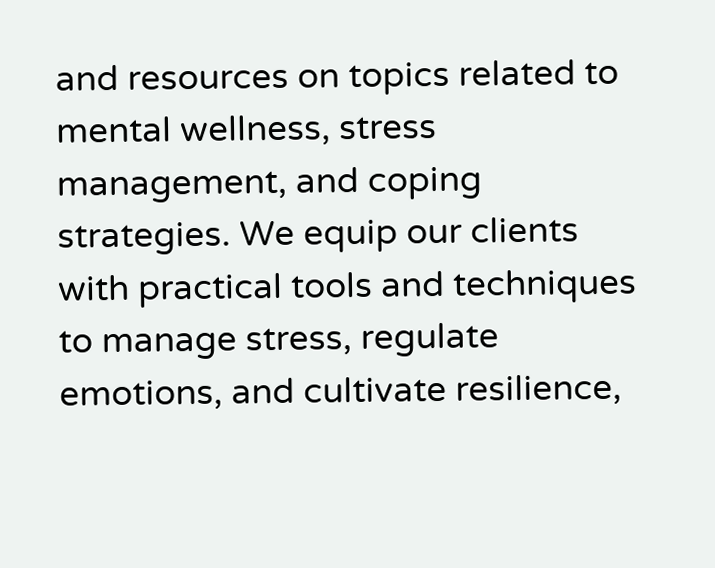and resources on topics related to mental wellness, stress management, and coping strategies. We equip our clients with practical tools and techniques to manage stress, regulate emotions, and cultivate resilience,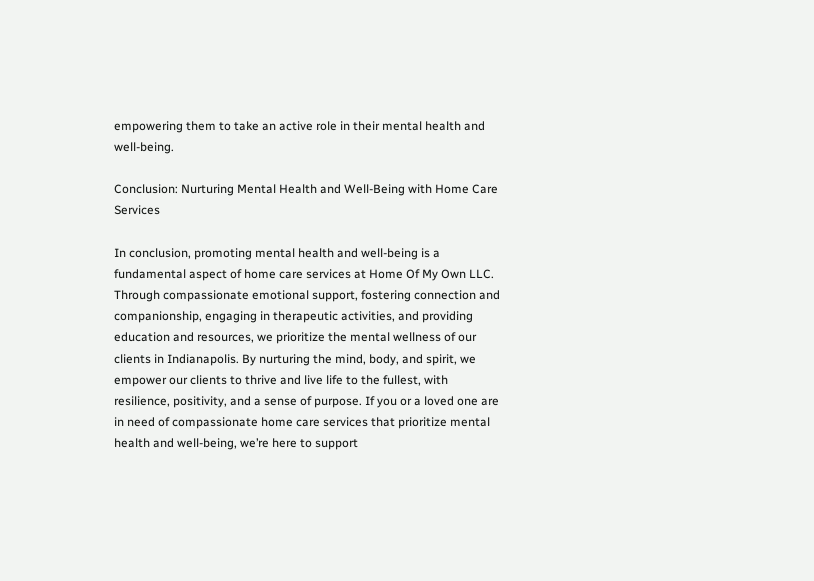empowering them to take an active role in their mental health and well-being.

Conclusion: Nurturing Mental Health and Well-Being with Home Care Services

In conclusion, promoting mental health and well-being is a fundamental aspect of home care services at Home Of My Own LLC. Through compassionate emotional support, fostering connection and companionship, engaging in therapeutic activities, and providing education and resources, we prioritize the mental wellness of our clients in Indianapolis. By nurturing the mind, body, and spirit, we empower our clients to thrive and live life to the fullest, with resilience, positivity, and a sense of purpose. If you or a loved one are in need of compassionate home care services that prioritize mental health and well-being, we’re here to support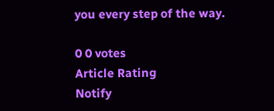you every step of the way.

0 0 votes
Article Rating
Notify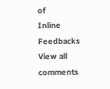of
Inline Feedbacks
View all comments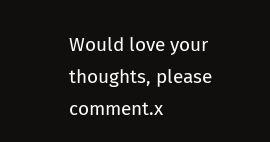Would love your thoughts, please comment.x